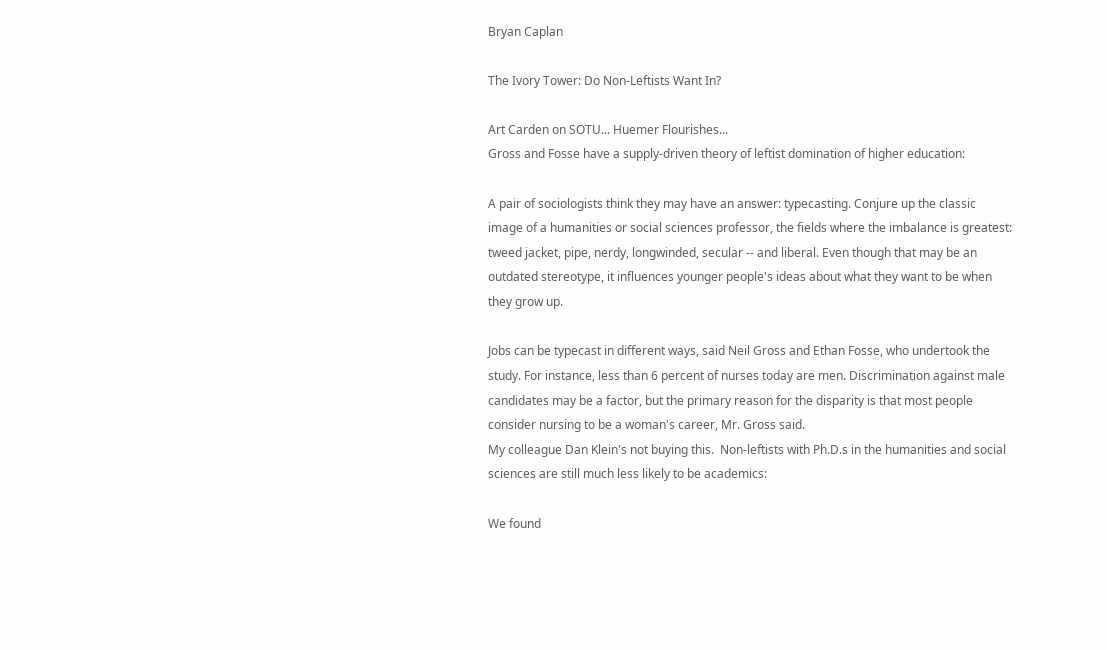Bryan Caplan

The Ivory Tower: Do Non-Leftists Want In?

Art Carden on SOTU... Huemer Flourishes...
Gross and Fosse have a supply-driven theory of leftist domination of higher education:

A pair of sociologists think they may have an answer: typecasting. Conjure up the classic image of a humanities or social sciences professor, the fields where the imbalance is greatest: tweed jacket, pipe, nerdy, longwinded, secular -- and liberal. Even though that may be an outdated stereotype, it influences younger people's ideas about what they want to be when they grow up.

Jobs can be typecast in different ways, said Neil Gross and Ethan Fosse, who undertook the study. For instance, less than 6 percent of nurses today are men. Discrimination against male candidates may be a factor, but the primary reason for the disparity is that most people consider nursing to be a woman's career, Mr. Gross said.
My colleague Dan Klein's not buying this.  Non-leftists with Ph.D.s in the humanities and social sciences are still much less likely to be academics:

We found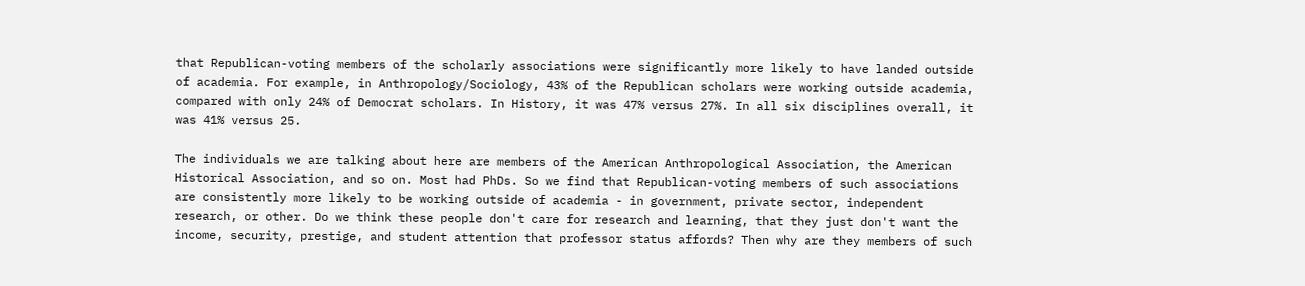that Republican-voting members of the scholarly associations were significantly more likely to have landed outside of academia. For example, in Anthropology/Sociology, 43% of the Republican scholars were working outside academia, compared with only 24% of Democrat scholars. In History, it was 47% versus 27%. In all six disciplines overall, it was 41% versus 25.

The individuals we are talking about here are members of the American Anthropological Association, the American Historical Association, and so on. Most had PhDs. So we find that Republican-voting members of such associations are consistently more likely to be working outside of academia - in government, private sector, independent research, or other. Do we think these people don't care for research and learning, that they just don't want the income, security, prestige, and student attention that professor status affords? Then why are they members of such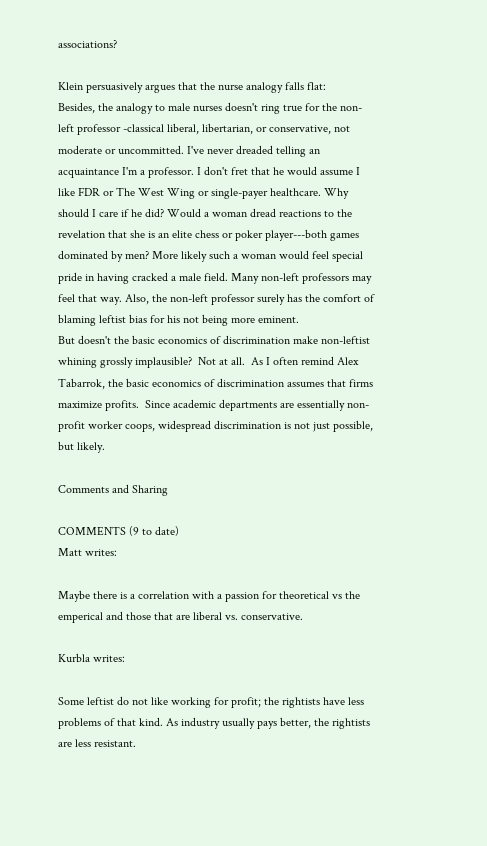associations?

Klein persuasively argues that the nurse analogy falls flat:
Besides, the analogy to male nurses doesn't ring true for the non-left professor -classical liberal, libertarian, or conservative, not moderate or uncommitted. I've never dreaded telling an acquaintance I'm a professor. I don't fret that he would assume I like FDR or The West Wing or single-payer healthcare. Why should I care if he did? Would a woman dread reactions to the revelation that she is an elite chess or poker player---both games dominated by men? More likely such a woman would feel special pride in having cracked a male field. Many non-left professors may feel that way. Also, the non-left professor surely has the comfort of blaming leftist bias for his not being more eminent.
But doesn't the basic economics of discrimination make non-leftist whining grossly implausible?  Not at all.  As I often remind Alex Tabarrok, the basic economics of discrimination assumes that firms maximize profits.  Since academic departments are essentially non-profit worker coops, widespread discrimination is not just possible, but likely.

Comments and Sharing

COMMENTS (9 to date)
Matt writes:

Maybe there is a correlation with a passion for theoretical vs the emperical and those that are liberal vs. conservative.

Kurbla writes:

Some leftist do not like working for profit; the rightists have less problems of that kind. As industry usually pays better, the rightists are less resistant.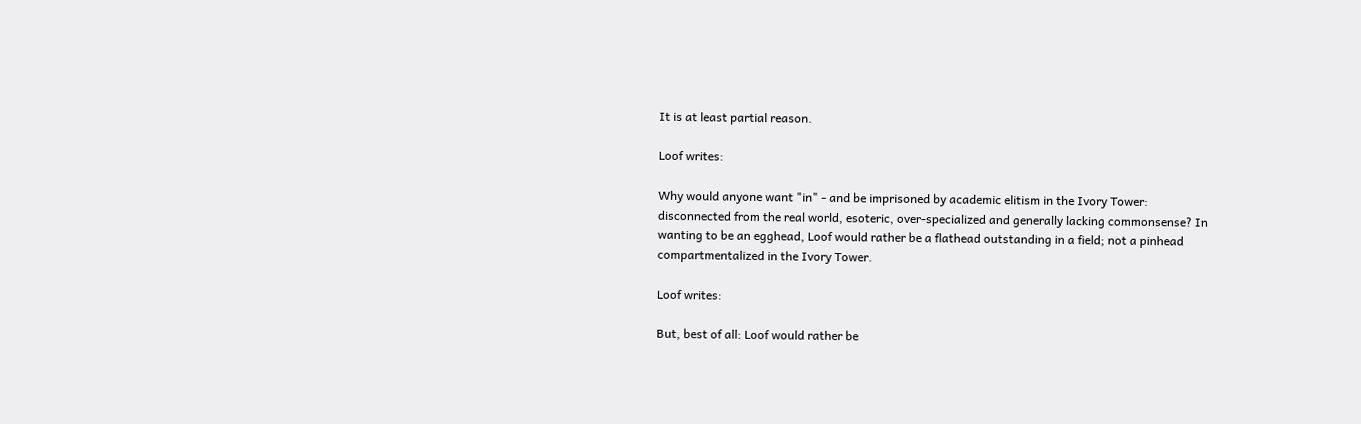It is at least partial reason.

Loof writes:

Why would anyone want "in" - and be imprisoned by academic elitism in the Ivory Tower: disconnected from the real world, esoteric, over-specialized and generally lacking commonsense? In wanting to be an egghead, Loof would rather be a flathead outstanding in a field; not a pinhead compartmentalized in the Ivory Tower.

Loof writes:

But, best of all: Loof would rather be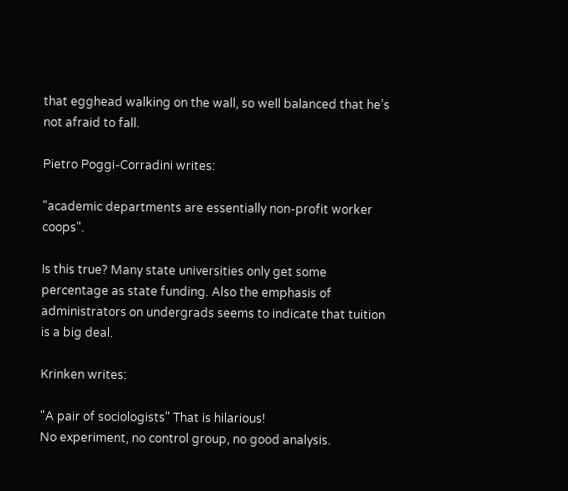that egghead walking on the wall, so well balanced that he’s not afraid to fall.

Pietro Poggi-Corradini writes:

"academic departments are essentially non-profit worker coops".

Is this true? Many state universities only get some percentage as state funding. Also the emphasis of administrators on undergrads seems to indicate that tuition is a big deal.

Krinken writes:

"A pair of sociologists" That is hilarious!
No experiment, no control group, no good analysis.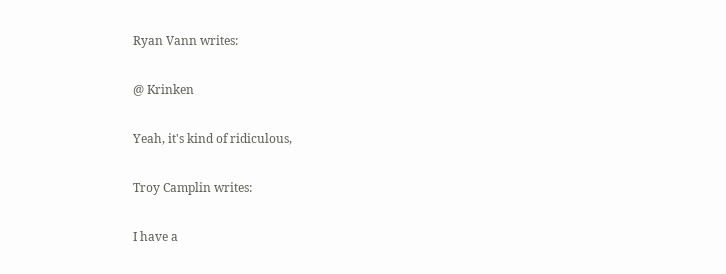Ryan Vann writes:

@ Krinken

Yeah, it's kind of ridiculous,

Troy Camplin writes:

I have a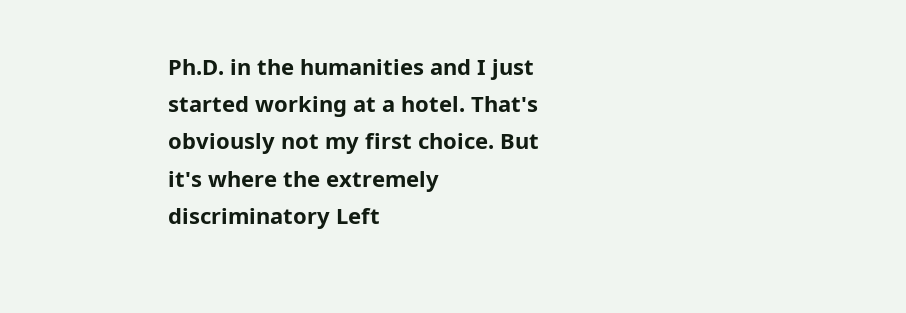Ph.D. in the humanities and I just started working at a hotel. That's obviously not my first choice. But it's where the extremely discriminatory Left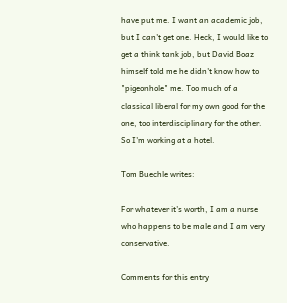have put me. I want an academic job, but I can't get one. Heck, I would like to get a think tank job, but David Boaz himself told me he didn't know how to "pigeonhole" me. Too much of a classical liberal for my own good for the one, too interdisciplinary for the other. So I'm working at a hotel.

Tom Buechle writes:

For whatever it's worth, I am a nurse who happens to be male and I am very conservative.

Comments for this entry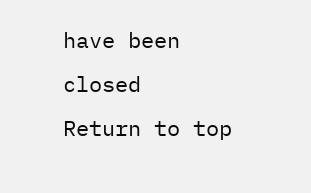have been closed
Return to top